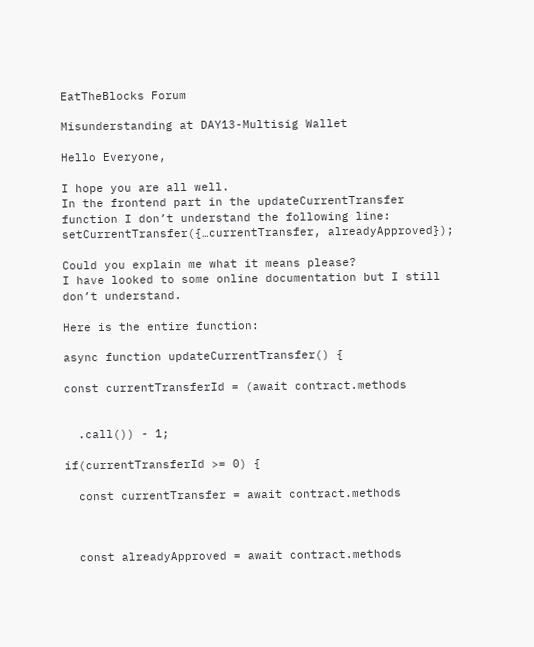EatTheBlocks Forum

Misunderstanding at DAY13-Multisig Wallet

Hello Everyone,

I hope you are all well.
In the frontend part in the updateCurrentTransfer function I don’t understand the following line:
setCurrentTransfer({…currentTransfer, alreadyApproved});

Could you explain me what it means please?
I have looked to some online documentation but I still don’t understand.

Here is the entire function:

async function updateCurrentTransfer() {

const currentTransferId = (await contract.methods


  .call()) - 1;

if(currentTransferId >= 0) {

  const currentTransfer = await contract.methods



  const alreadyApproved = await contract.methods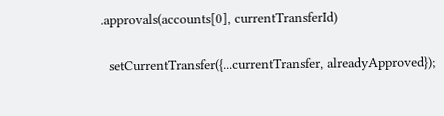.approvals(accounts[0], currentTransferId)


  setCurrentTransfer({...currentTransfer, alreadyApproved});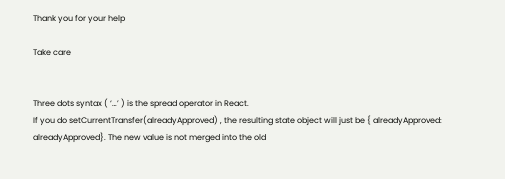Thank you for your help

Take care


Three dots syntax ( ‘…’ ) is the spread operator in React.
If you do setCurrentTransfer(alreadyApproved) , the resulting state object will just be { alreadyApproved: alreadyApproved}. The new value is not merged into the old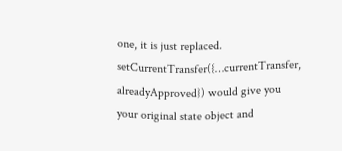one, it is just replaced.
setCurrentTransfer({…currentTransfer, alreadyApproved}) would give you your original state object and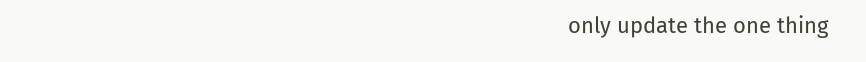only update the one thing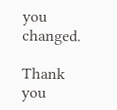you changed.

Thank you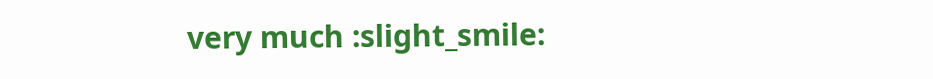very much :slight_smile: